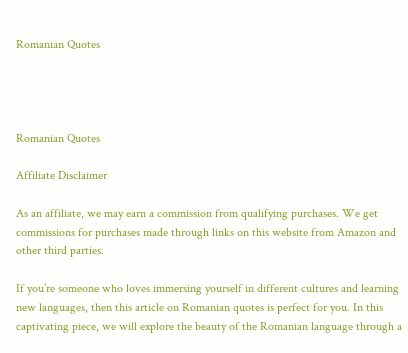Romanian Quotes




Romanian Quotes

Affiliate Disclaimer

As an affiliate, we may earn a commission from qualifying purchases. We get commissions for purchases made through links on this website from Amazon and other third parties.

If you’re someone who loves immersing yourself in different cultures and learning new languages, then this article on Romanian quotes is perfect for you. In this captivating piece, we will explore the beauty of the Romanian language through a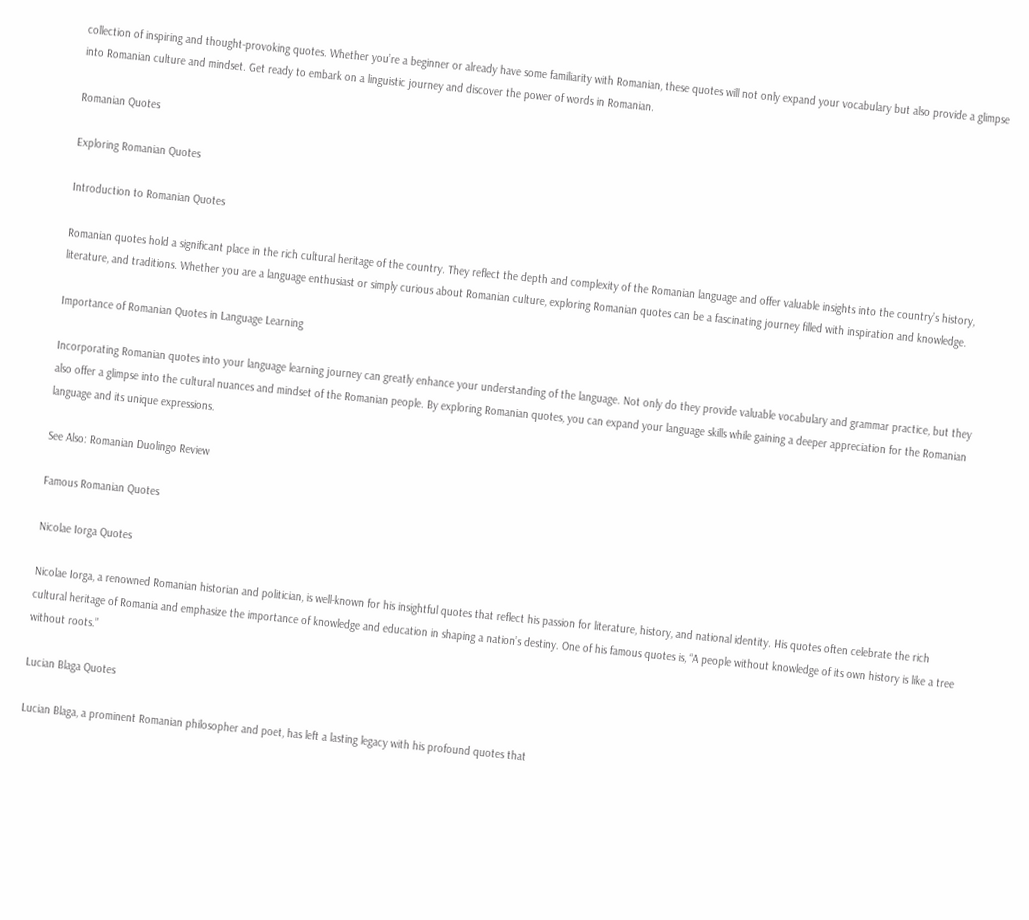collection of inspiring and thought-provoking quotes. Whether you’re a beginner or already have some familiarity with Romanian, these quotes will not only expand your vocabulary but also provide a glimpse into Romanian culture and mindset. Get ready to embark on a linguistic journey and discover the power of words in Romanian.

Romanian Quotes

Exploring Romanian Quotes

Introduction to Romanian Quotes

Romanian quotes hold a significant place in the rich cultural heritage of the country. They reflect the depth and complexity of the Romanian language and offer valuable insights into the country’s history, literature, and traditions. Whether you are a language enthusiast or simply curious about Romanian culture, exploring Romanian quotes can be a fascinating journey filled with inspiration and knowledge.

Importance of Romanian Quotes in Language Learning

Incorporating Romanian quotes into your language learning journey can greatly enhance your understanding of the language. Not only do they provide valuable vocabulary and grammar practice, but they also offer a glimpse into the cultural nuances and mindset of the Romanian people. By exploring Romanian quotes, you can expand your language skills while gaining a deeper appreciation for the Romanian language and its unique expressions.

See Also: Romanian Duolingo Review

Famous Romanian Quotes

Nicolae Iorga Quotes

Nicolae Iorga, a renowned Romanian historian and politician, is well-known for his insightful quotes that reflect his passion for literature, history, and national identity. His quotes often celebrate the rich cultural heritage of Romania and emphasize the importance of knowledge and education in shaping a nation’s destiny. One of his famous quotes is, “A people without knowledge of its own history is like a tree without roots.”

Lucian Blaga Quotes

Lucian Blaga, a prominent Romanian philosopher and poet, has left a lasting legacy with his profound quotes that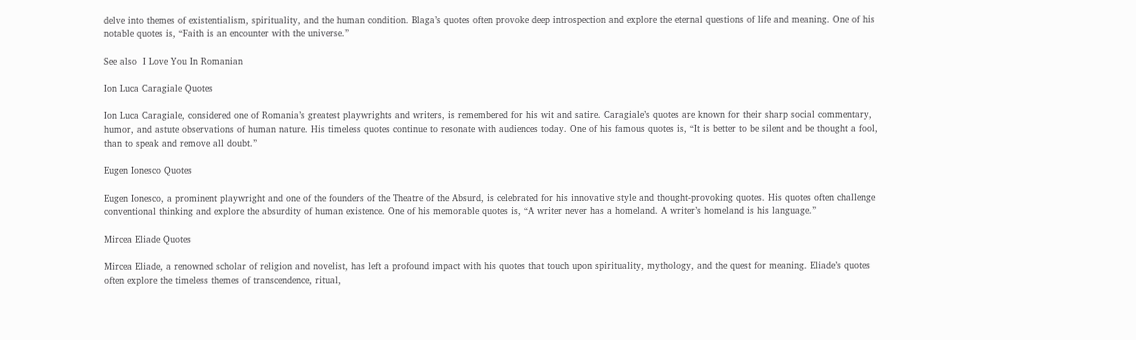delve into themes of existentialism, spirituality, and the human condition. Blaga’s quotes often provoke deep introspection and explore the eternal questions of life and meaning. One of his notable quotes is, “Faith is an encounter with the universe.”

See also  I Love You In Romanian

Ion Luca Caragiale Quotes

Ion Luca Caragiale, considered one of Romania’s greatest playwrights and writers, is remembered for his wit and satire. Caragiale’s quotes are known for their sharp social commentary, humor, and astute observations of human nature. His timeless quotes continue to resonate with audiences today. One of his famous quotes is, “It is better to be silent and be thought a fool, than to speak and remove all doubt.”

Eugen Ionesco Quotes

Eugen Ionesco, a prominent playwright and one of the founders of the Theatre of the Absurd, is celebrated for his innovative style and thought-provoking quotes. His quotes often challenge conventional thinking and explore the absurdity of human existence. One of his memorable quotes is, “A writer never has a homeland. A writer’s homeland is his language.”

Mircea Eliade Quotes

Mircea Eliade, a renowned scholar of religion and novelist, has left a profound impact with his quotes that touch upon spirituality, mythology, and the quest for meaning. Eliade’s quotes often explore the timeless themes of transcendence, ritual,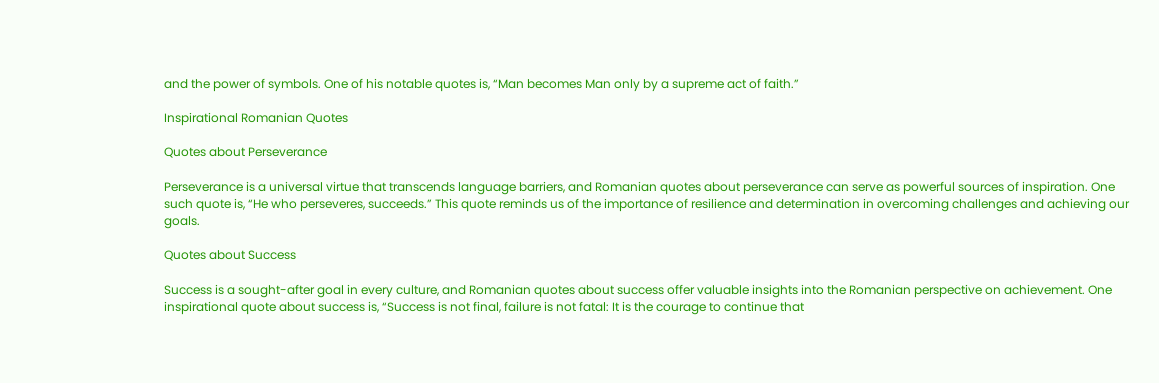and the power of symbols. One of his notable quotes is, “Man becomes Man only by a supreme act of faith.”

Inspirational Romanian Quotes

Quotes about Perseverance

Perseverance is a universal virtue that transcends language barriers, and Romanian quotes about perseverance can serve as powerful sources of inspiration. One such quote is, “He who perseveres, succeeds.” This quote reminds us of the importance of resilience and determination in overcoming challenges and achieving our goals.

Quotes about Success

Success is a sought-after goal in every culture, and Romanian quotes about success offer valuable insights into the Romanian perspective on achievement. One inspirational quote about success is, “Success is not final, failure is not fatal: It is the courage to continue that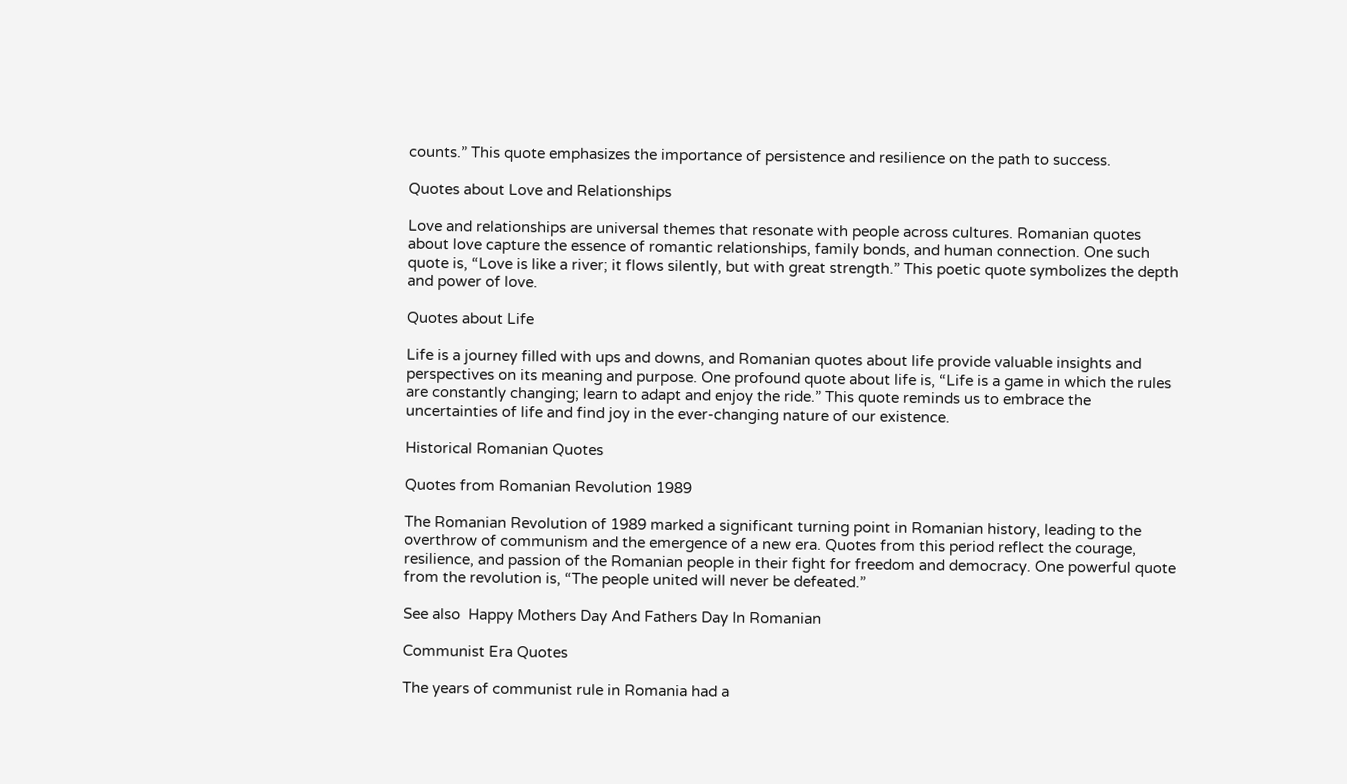counts.” This quote emphasizes the importance of persistence and resilience on the path to success.

Quotes about Love and Relationships

Love and relationships are universal themes that resonate with people across cultures. Romanian quotes about love capture the essence of romantic relationships, family bonds, and human connection. One such quote is, “Love is like a river; it flows silently, but with great strength.” This poetic quote symbolizes the depth and power of love.

Quotes about Life

Life is a journey filled with ups and downs, and Romanian quotes about life provide valuable insights and perspectives on its meaning and purpose. One profound quote about life is, “Life is a game in which the rules are constantly changing; learn to adapt and enjoy the ride.” This quote reminds us to embrace the uncertainties of life and find joy in the ever-changing nature of our existence.

Historical Romanian Quotes

Quotes from Romanian Revolution 1989

The Romanian Revolution of 1989 marked a significant turning point in Romanian history, leading to the overthrow of communism and the emergence of a new era. Quotes from this period reflect the courage, resilience, and passion of the Romanian people in their fight for freedom and democracy. One powerful quote from the revolution is, “The people united will never be defeated.”

See also  Happy Mothers Day And Fathers Day In Romanian

Communist Era Quotes

The years of communist rule in Romania had a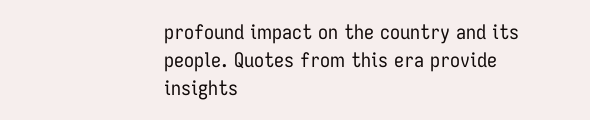profound impact on the country and its people. Quotes from this era provide insights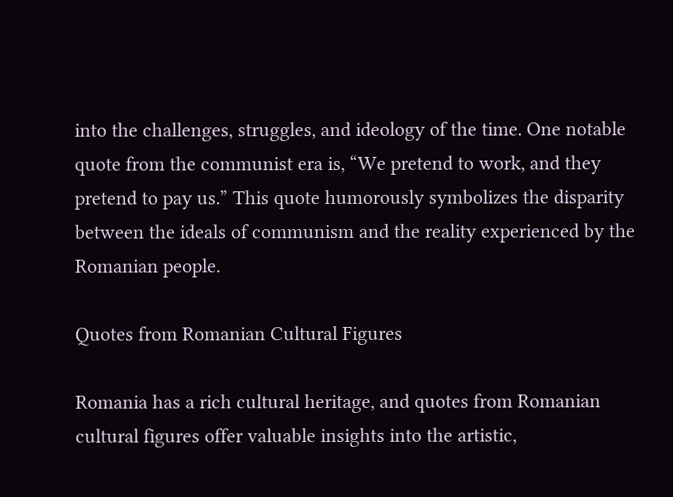into the challenges, struggles, and ideology of the time. One notable quote from the communist era is, “We pretend to work, and they pretend to pay us.” This quote humorously symbolizes the disparity between the ideals of communism and the reality experienced by the Romanian people.

Quotes from Romanian Cultural Figures

Romania has a rich cultural heritage, and quotes from Romanian cultural figures offer valuable insights into the artistic,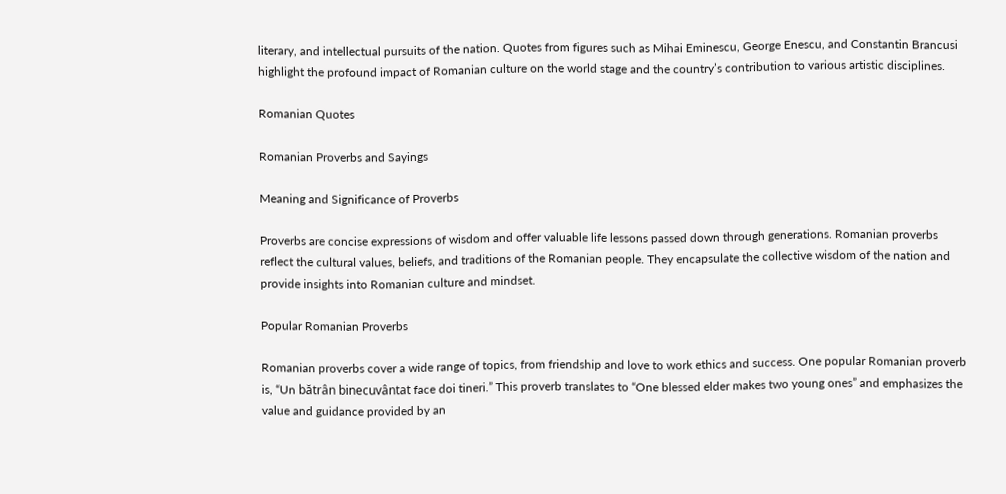literary, and intellectual pursuits of the nation. Quotes from figures such as Mihai Eminescu, George Enescu, and Constantin Brancusi highlight the profound impact of Romanian culture on the world stage and the country’s contribution to various artistic disciplines.

Romanian Quotes

Romanian Proverbs and Sayings

Meaning and Significance of Proverbs

Proverbs are concise expressions of wisdom and offer valuable life lessons passed down through generations. Romanian proverbs reflect the cultural values, beliefs, and traditions of the Romanian people. They encapsulate the collective wisdom of the nation and provide insights into Romanian culture and mindset.

Popular Romanian Proverbs

Romanian proverbs cover a wide range of topics, from friendship and love to work ethics and success. One popular Romanian proverb is, “Un bătrân binecuvântat face doi tineri.” This proverb translates to “One blessed elder makes two young ones” and emphasizes the value and guidance provided by an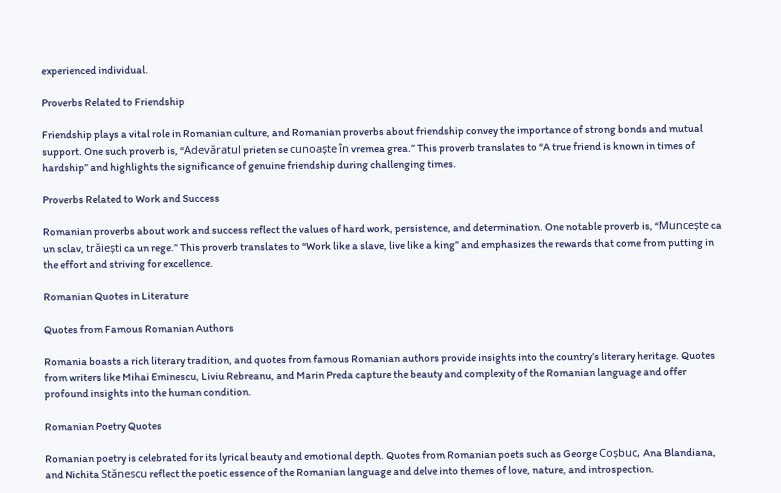experienced individual.

Proverbs Related to Friendship

Friendship plays a vital role in Romanian culture, and Romanian proverbs about friendship convey the importance of strong bonds and mutual support. One such proverb is, “Adevăratul prieten se cunoaște în vremea grea.” This proverb translates to “A true friend is known in times of hardship” and highlights the significance of genuine friendship during challenging times.

Proverbs Related to Work and Success

Romanian proverbs about work and success reflect the values of hard work, persistence, and determination. One notable proverb is, “Muncește ca un sclav, trăiești ca un rege.” This proverb translates to “Work like a slave, live like a king” and emphasizes the rewards that come from putting in the effort and striving for excellence.

Romanian Quotes in Literature

Quotes from Famous Romanian Authors

Romania boasts a rich literary tradition, and quotes from famous Romanian authors provide insights into the country’s literary heritage. Quotes from writers like Mihai Eminescu, Liviu Rebreanu, and Marin Preda capture the beauty and complexity of the Romanian language and offer profound insights into the human condition.

Romanian Poetry Quotes

Romanian poetry is celebrated for its lyrical beauty and emotional depth. Quotes from Romanian poets such as George Coșbuc, Ana Blandiana, and Nichita Stănescu reflect the poetic essence of the Romanian language and delve into themes of love, nature, and introspection.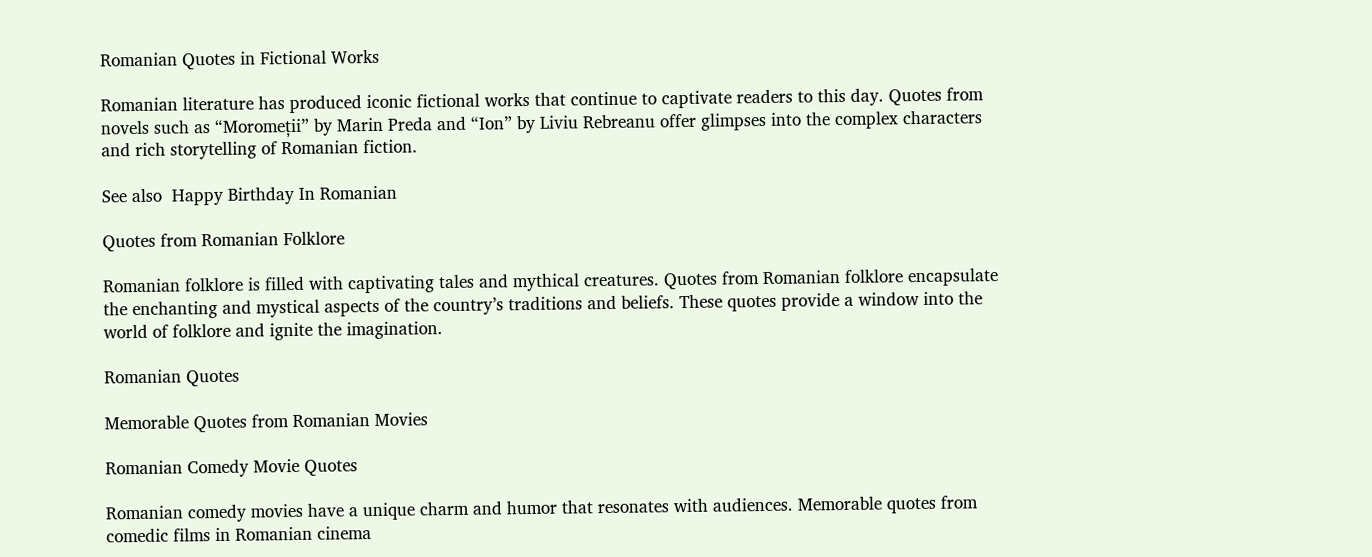Romanian Quotes in Fictional Works

Romanian literature has produced iconic fictional works that continue to captivate readers to this day. Quotes from novels such as “Moromeții” by Marin Preda and “Ion” by Liviu Rebreanu offer glimpses into the complex characters and rich storytelling of Romanian fiction.

See also  Happy Birthday In Romanian

Quotes from Romanian Folklore

Romanian folklore is filled with captivating tales and mythical creatures. Quotes from Romanian folklore encapsulate the enchanting and mystical aspects of the country’s traditions and beliefs. These quotes provide a window into the world of folklore and ignite the imagination.

Romanian Quotes

Memorable Quotes from Romanian Movies

Romanian Comedy Movie Quotes

Romanian comedy movies have a unique charm and humor that resonates with audiences. Memorable quotes from comedic films in Romanian cinema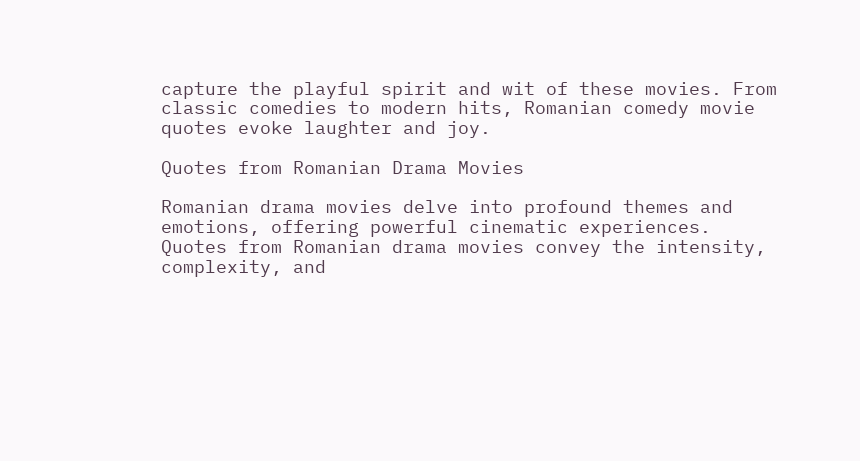capture the playful spirit and wit of these movies. From classic comedies to modern hits, Romanian comedy movie quotes evoke laughter and joy.

Quotes from Romanian Drama Movies

Romanian drama movies delve into profound themes and emotions, offering powerful cinematic experiences. Quotes from Romanian drama movies convey the intensity, complexity, and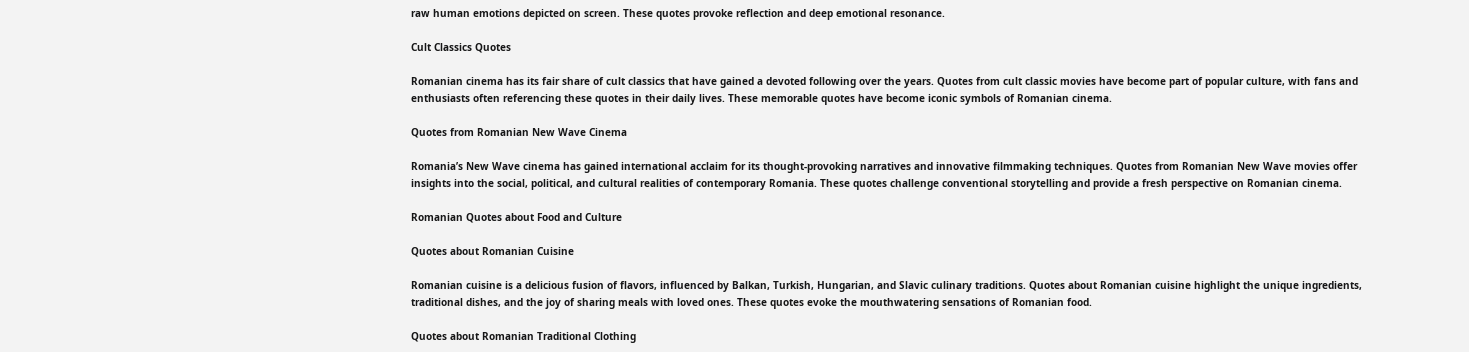raw human emotions depicted on screen. These quotes provoke reflection and deep emotional resonance.

Cult Classics Quotes

Romanian cinema has its fair share of cult classics that have gained a devoted following over the years. Quotes from cult classic movies have become part of popular culture, with fans and enthusiasts often referencing these quotes in their daily lives. These memorable quotes have become iconic symbols of Romanian cinema.

Quotes from Romanian New Wave Cinema

Romania’s New Wave cinema has gained international acclaim for its thought-provoking narratives and innovative filmmaking techniques. Quotes from Romanian New Wave movies offer insights into the social, political, and cultural realities of contemporary Romania. These quotes challenge conventional storytelling and provide a fresh perspective on Romanian cinema.

Romanian Quotes about Food and Culture

Quotes about Romanian Cuisine

Romanian cuisine is a delicious fusion of flavors, influenced by Balkan, Turkish, Hungarian, and Slavic culinary traditions. Quotes about Romanian cuisine highlight the unique ingredients, traditional dishes, and the joy of sharing meals with loved ones. These quotes evoke the mouthwatering sensations of Romanian food.

Quotes about Romanian Traditional Clothing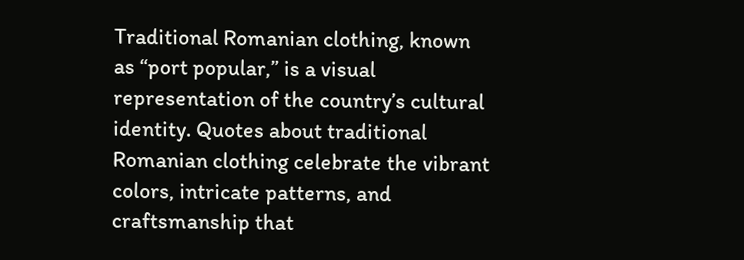Traditional Romanian clothing, known as “port popular,” is a visual representation of the country’s cultural identity. Quotes about traditional Romanian clothing celebrate the vibrant colors, intricate patterns, and craftsmanship that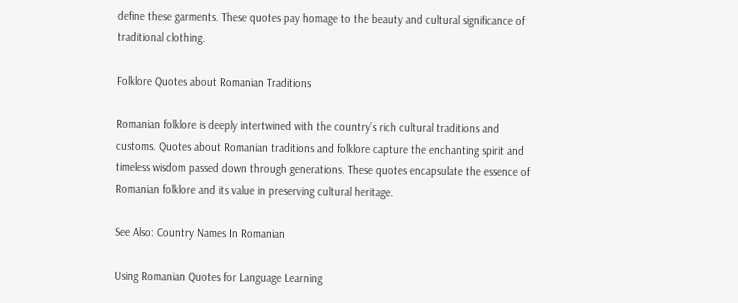define these garments. These quotes pay homage to the beauty and cultural significance of traditional clothing.

Folklore Quotes about Romanian Traditions

Romanian folklore is deeply intertwined with the country’s rich cultural traditions and customs. Quotes about Romanian traditions and folklore capture the enchanting spirit and timeless wisdom passed down through generations. These quotes encapsulate the essence of Romanian folklore and its value in preserving cultural heritage.

See Also: Country Names In Romanian

Using Romanian Quotes for Language Learning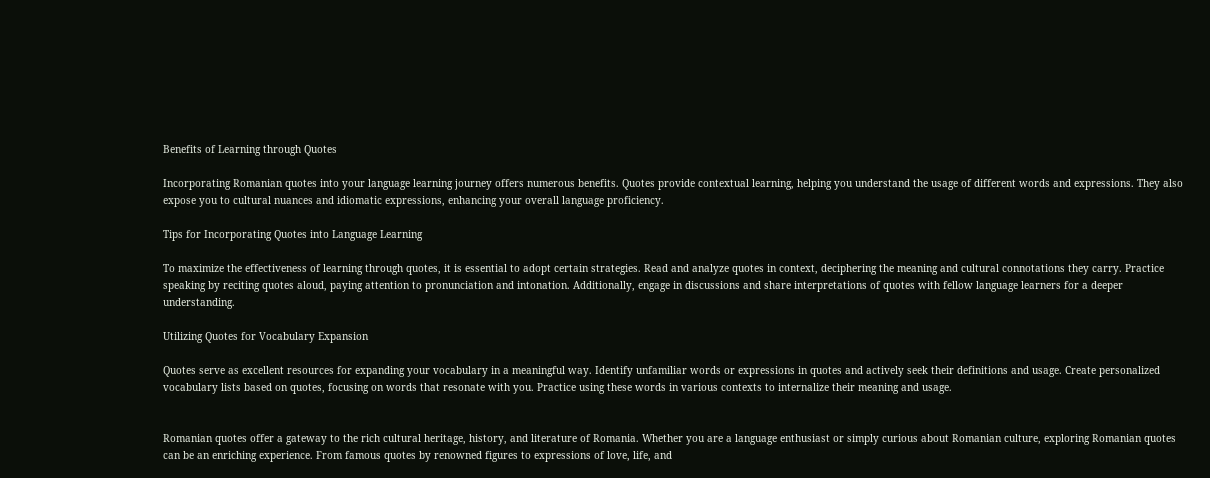Benefits of Learning through Quotes

Incorporating Romanian quotes into your language learning journey offers numerous benefits. Quotes provide contextual learning, helping you understand the usage of different words and expressions. They also expose you to cultural nuances and idiomatic expressions, enhancing your overall language proficiency.

Tips for Incorporating Quotes into Language Learning

To maximize the effectiveness of learning through quotes, it is essential to adopt certain strategies. Read and analyze quotes in context, deciphering the meaning and cultural connotations they carry. Practice speaking by reciting quotes aloud, paying attention to pronunciation and intonation. Additionally, engage in discussions and share interpretations of quotes with fellow language learners for a deeper understanding.

Utilizing Quotes for Vocabulary Expansion

Quotes serve as excellent resources for expanding your vocabulary in a meaningful way. Identify unfamiliar words or expressions in quotes and actively seek their definitions and usage. Create personalized vocabulary lists based on quotes, focusing on words that resonate with you. Practice using these words in various contexts to internalize their meaning and usage.


Romanian quotes offer a gateway to the rich cultural heritage, history, and literature of Romania. Whether you are a language enthusiast or simply curious about Romanian culture, exploring Romanian quotes can be an enriching experience. From famous quotes by renowned figures to expressions of love, life, and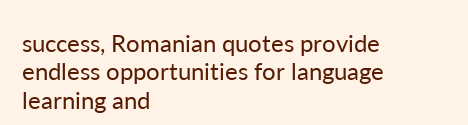success, Romanian quotes provide endless opportunities for language learning and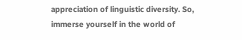appreciation of linguistic diversity. So, immerse yourself in the world of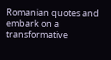Romanian quotes and embark on a transformative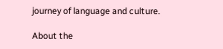journey of language and culture.

About the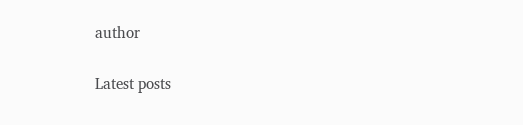author

Latest posts